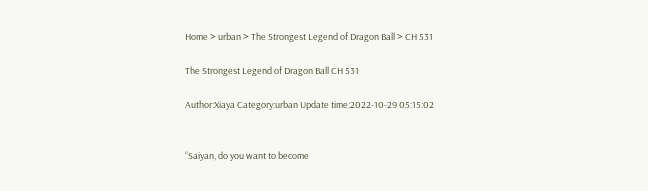Home > urban > The Strongest Legend of Dragon Ball > CH 531

The Strongest Legend of Dragon Ball CH 531

Author:Xiaya Category:urban Update time:2022-10-29 05:15:02


“Saiyan, do you want to become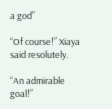a god”

“Of course!” Xiaya said resolutely.

“An admirable goal!”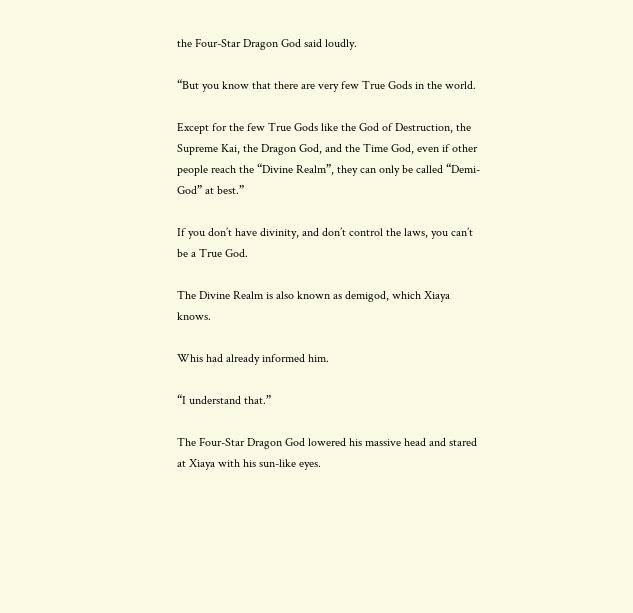the Four-Star Dragon God said loudly.

“But you know that there are very few True Gods in the world.

Except for the few True Gods like the God of Destruction, the Supreme Kai, the Dragon God, and the Time God, even if other people reach the “Divine Realm”, they can only be called “Demi-God” at best.”

If you don’t have divinity, and don’t control the laws, you can’t be a True God.

The Divine Realm is also known as demigod, which Xiaya knows.

Whis had already informed him.

“I understand that.”

The Four-Star Dragon God lowered his massive head and stared at Xiaya with his sun-like eyes.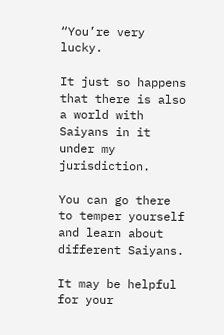“You’re very lucky.

It just so happens that there is also a world with Saiyans in it under my jurisdiction.

You can go there to temper yourself and learn about different Saiyans.

It may be helpful for your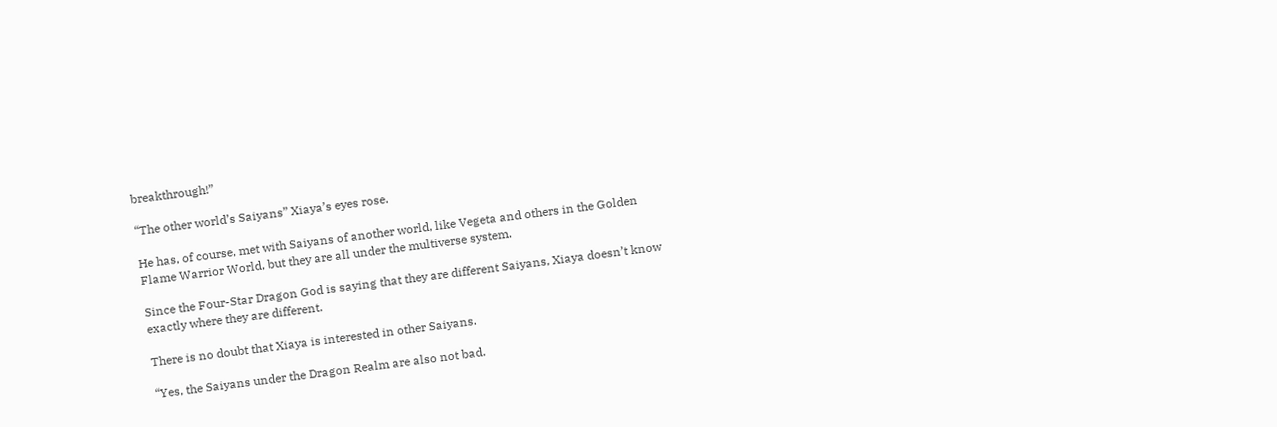breakthrough!”

“The other world’s Saiyans” Xiaya’s eyes rose.

He has, of course, met with Saiyans of another world, like Vegeta and others in the Golden Flame Warrior World, but they are all under the multiverse system.

Since the Four-Star Dragon God is saying that they are different Saiyans, Xiaya doesn’t know exactly where they are different.

There is no doubt that Xiaya is interested in other Saiyans.

“Yes, the Saiyans under the Dragon Realm are also not bad.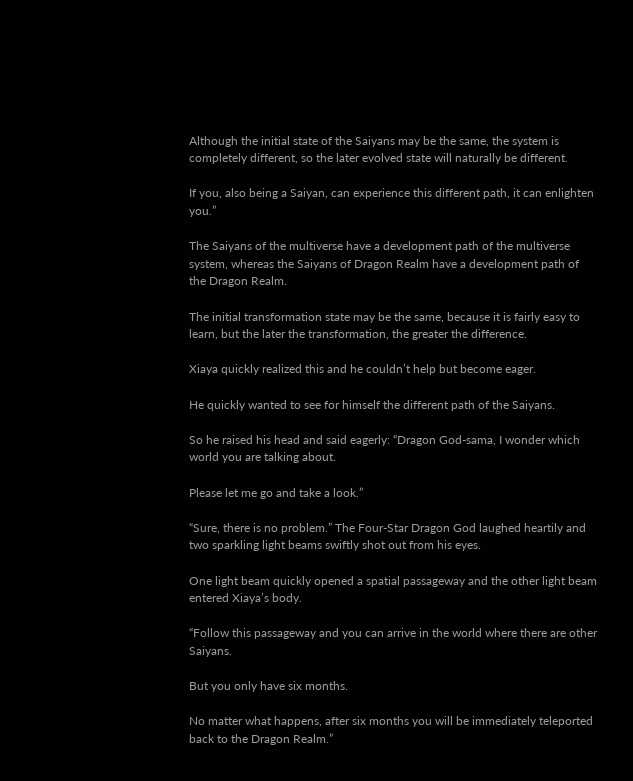Although the initial state of the Saiyans may be the same, the system is completely different, so the later evolved state will naturally be different.

If you, also being a Saiyan, can experience this different path, it can enlighten you.”

The Saiyans of the multiverse have a development path of the multiverse system, whereas the Saiyans of Dragon Realm have a development path of the Dragon Realm.

The initial transformation state may be the same, because it is fairly easy to learn, but the later the transformation, the greater the difference.

Xiaya quickly realized this and he couldn’t help but become eager.

He quickly wanted to see for himself the different path of the Saiyans.

So he raised his head and said eagerly: “Dragon God-sama, I wonder which world you are talking about.

Please let me go and take a look.”

“Sure, there is no problem.” The Four-Star Dragon God laughed heartily and two sparkling light beams swiftly shot out from his eyes.

One light beam quickly opened a spatial passageway and the other light beam entered Xiaya’s body.

“Follow this passageway and you can arrive in the world where there are other Saiyans.

But you only have six months.

No matter what happens, after six months you will be immediately teleported back to the Dragon Realm.”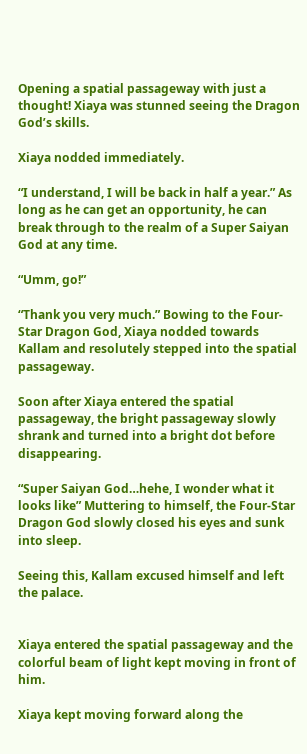Opening a spatial passageway with just a thought! Xiaya was stunned seeing the Dragon God’s skills.

Xiaya nodded immediately.

“I understand, I will be back in half a year.” As long as he can get an opportunity, he can break through to the realm of a Super Saiyan God at any time.

“Umm, go!”

“Thank you very much.” Bowing to the Four-Star Dragon God, Xiaya nodded towards Kallam and resolutely stepped into the spatial passageway.

Soon after Xiaya entered the spatial passageway, the bright passageway slowly shrank and turned into a bright dot before disappearing.

“Super Saiyan God…hehe, I wonder what it looks like” Muttering to himself, the Four-Star Dragon God slowly closed his eyes and sunk into sleep.

Seeing this, Kallam excused himself and left the palace.


Xiaya entered the spatial passageway and the colorful beam of light kept moving in front of him.

Xiaya kept moving forward along the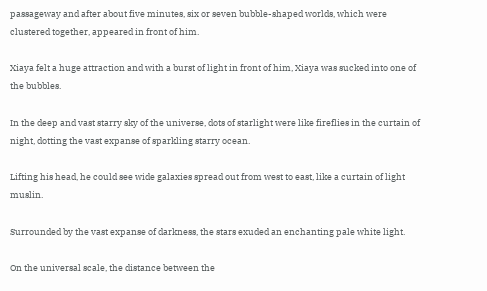passageway and after about five minutes, six or seven bubble-shaped worlds, which were clustered together, appeared in front of him.

Xiaya felt a huge attraction and with a burst of light in front of him, Xiaya was sucked into one of the bubbles.

In the deep and vast starry sky of the universe, dots of starlight were like fireflies in the curtain of night, dotting the vast expanse of sparkling starry ocean.

Lifting his head, he could see wide galaxies spread out from west to east, like a curtain of light muslin.

Surrounded by the vast expanse of darkness, the stars exuded an enchanting pale white light.

On the universal scale, the distance between the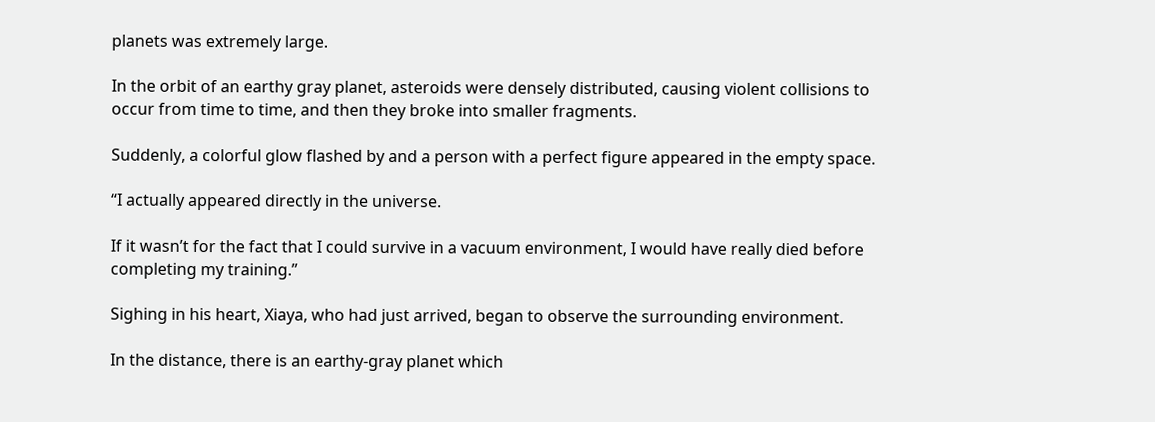planets was extremely large.

In the orbit of an earthy gray planet, asteroids were densely distributed, causing violent collisions to occur from time to time, and then they broke into smaller fragments.

Suddenly, a colorful glow flashed by and a person with a perfect figure appeared in the empty space.

“I actually appeared directly in the universe.

If it wasn’t for the fact that I could survive in a vacuum environment, I would have really died before completing my training.”

Sighing in his heart, Xiaya, who had just arrived, began to observe the surrounding environment.

In the distance, there is an earthy-gray planet which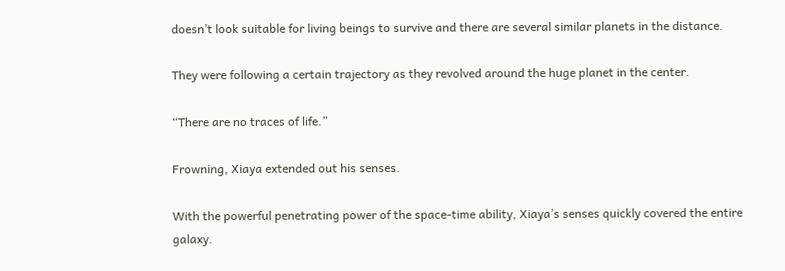doesn’t look suitable for living beings to survive and there are several similar planets in the distance.

They were following a certain trajectory as they revolved around the huge planet in the center.

“There are no traces of life.”

Frowning, Xiaya extended out his senses.

With the powerful penetrating power of the space-time ability, Xiaya’s senses quickly covered the entire galaxy.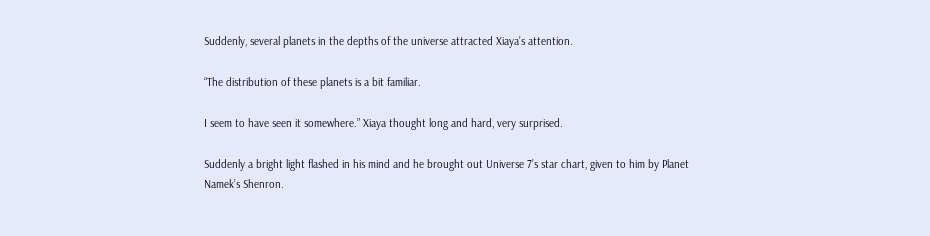Suddenly, several planets in the depths of the universe attracted Xiaya’s attention.

“The distribution of these planets is a bit familiar.

I seem to have seen it somewhere.” Xiaya thought long and hard, very surprised.

Suddenly a bright light flashed in his mind and he brought out Universe 7’s star chart, given to him by Planet Namek’s Shenron.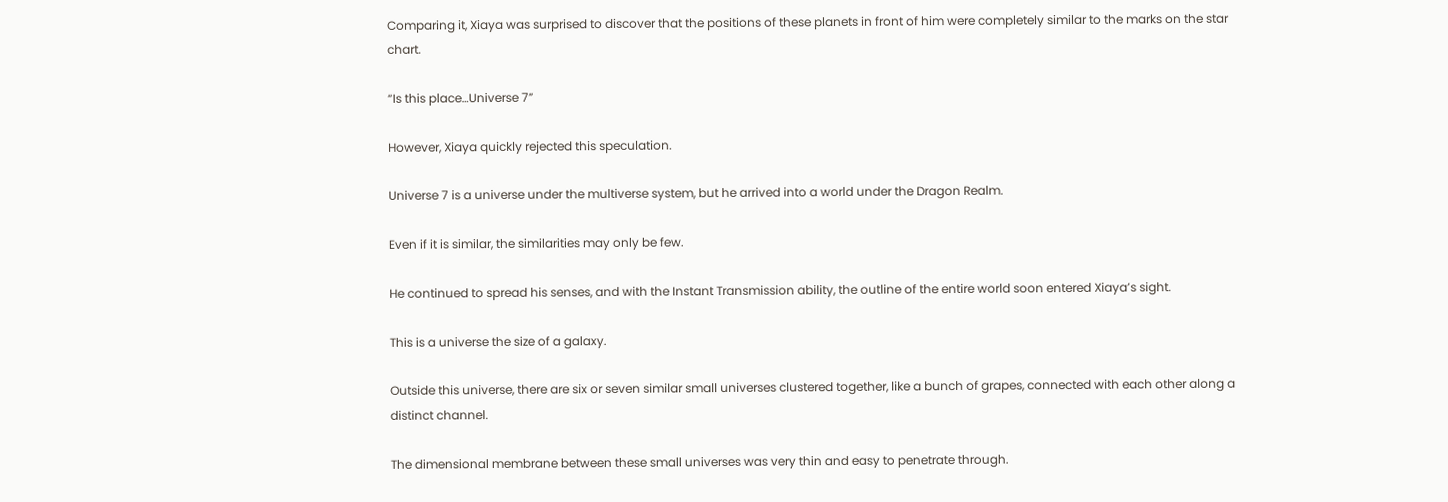Comparing it, Xiaya was surprised to discover that the positions of these planets in front of him were completely similar to the marks on the star chart.

“Is this place…Universe 7”

However, Xiaya quickly rejected this speculation.

Universe 7 is a universe under the multiverse system, but he arrived into a world under the Dragon Realm.

Even if it is similar, the similarities may only be few.

He continued to spread his senses, and with the Instant Transmission ability, the outline of the entire world soon entered Xiaya’s sight.

This is a universe the size of a galaxy.

Outside this universe, there are six or seven similar small universes clustered together, like a bunch of grapes, connected with each other along a distinct channel.

The dimensional membrane between these small universes was very thin and easy to penetrate through.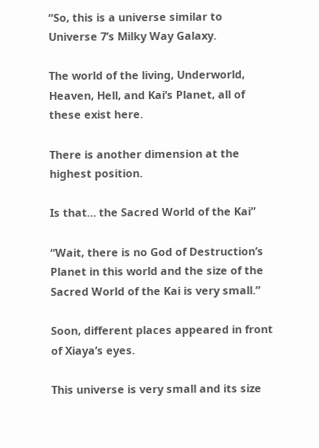“So, this is a universe similar to Universe 7’s Milky Way Galaxy.

The world of the living, Underworld, Heaven, Hell, and Kai’s Planet, all of these exist here.

There is another dimension at the highest position.

Is that… the Sacred World of the Kai”

“Wait, there is no God of Destruction’s Planet in this world and the size of the Sacred World of the Kai is very small.”

Soon, different places appeared in front of Xiaya’s eyes.

This universe is very small and its size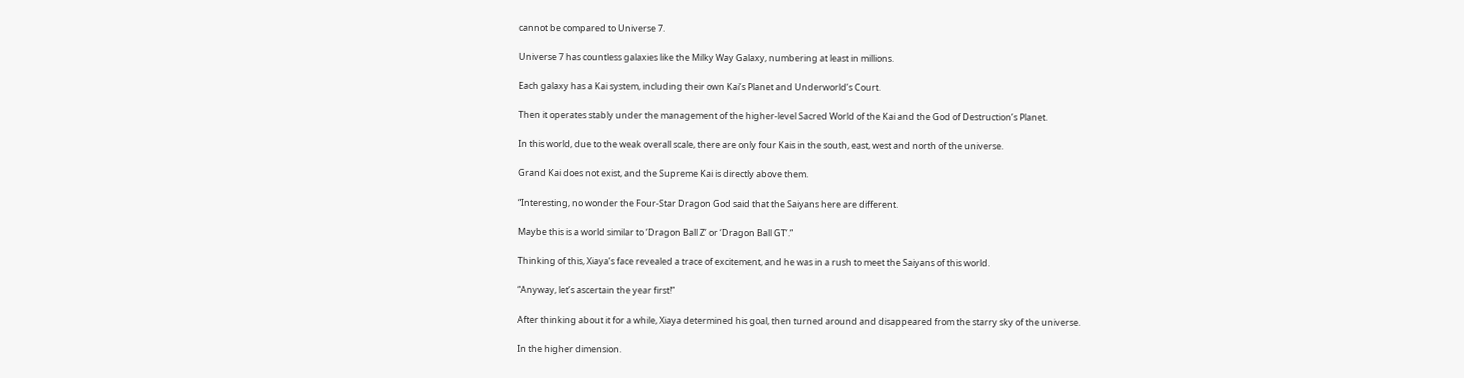cannot be compared to Universe 7.

Universe 7 has countless galaxies like the Milky Way Galaxy, numbering at least in millions.

Each galaxy has a Kai system, including their own Kai’s Planet and Underworld’s Court.

Then it operates stably under the management of the higher-level Sacred World of the Kai and the God of Destruction’s Planet.

In this world, due to the weak overall scale, there are only four Kais in the south, east, west and north of the universe.

Grand Kai does not exist, and the Supreme Kai is directly above them.

“Interesting, no wonder the Four-Star Dragon God said that the Saiyans here are different.

Maybe this is a world similar to ‘Dragon Ball Z’ or ‘Dragon Ball GT’.”

Thinking of this, Xiaya’s face revealed a trace of excitement, and he was in a rush to meet the Saiyans of this world.

“Anyway, let’s ascertain the year first!”

After thinking about it for a while, Xiaya determined his goal, then turned around and disappeared from the starry sky of the universe.

In the higher dimension.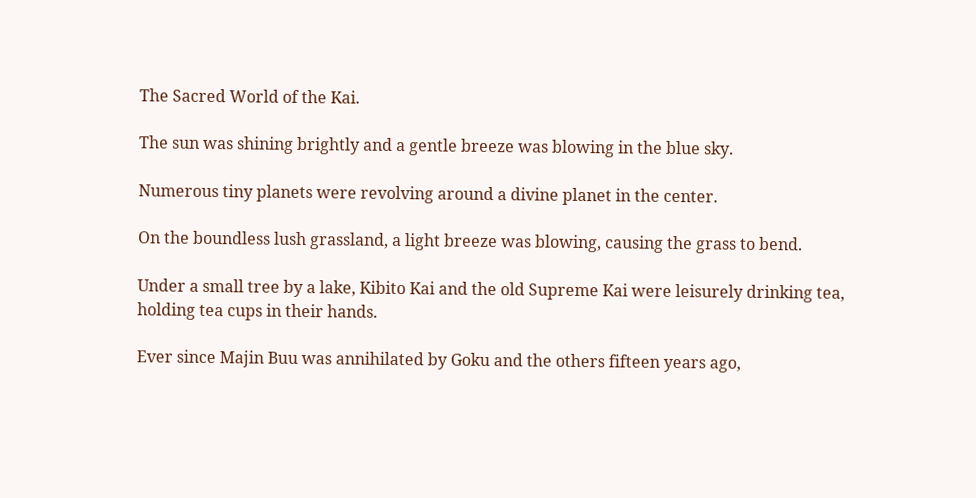The Sacred World of the Kai.

The sun was shining brightly and a gentle breeze was blowing in the blue sky.

Numerous tiny planets were revolving around a divine planet in the center.

On the boundless lush grassland, a light breeze was blowing, causing the grass to bend.

Under a small tree by a lake, Kibito Kai and the old Supreme Kai were leisurely drinking tea, holding tea cups in their hands.

Ever since Majin Buu was annihilated by Goku and the others fifteen years ago,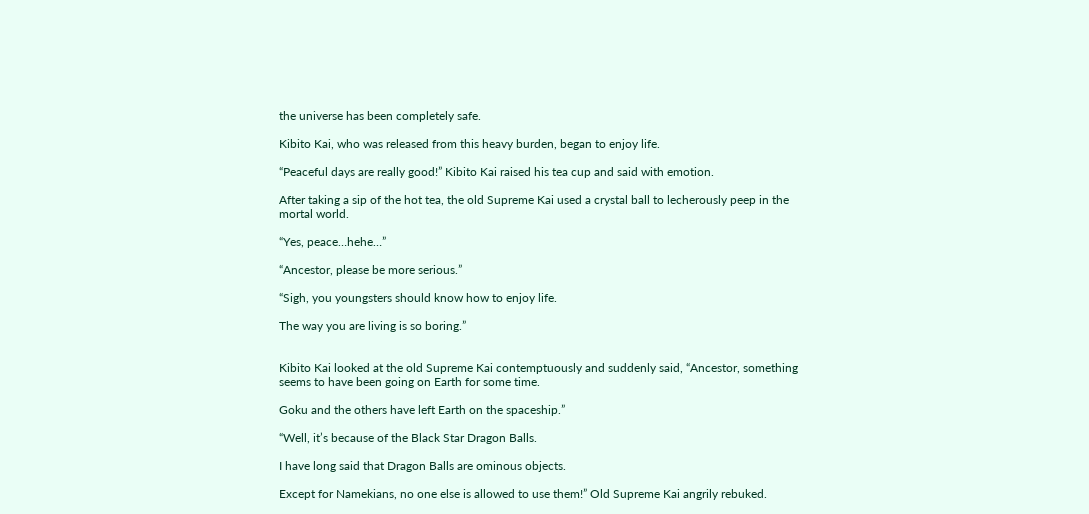the universe has been completely safe.

Kibito Kai, who was released from this heavy burden, began to enjoy life.

“Peaceful days are really good!” Kibito Kai raised his tea cup and said with emotion.

After taking a sip of the hot tea, the old Supreme Kai used a crystal ball to lecherously peep in the mortal world.

“Yes, peace…hehe…”

“Ancestor, please be more serious.”

“Sigh, you youngsters should know how to enjoy life.

The way you are living is so boring.”


Kibito Kai looked at the old Supreme Kai contemptuously and suddenly said, “Ancestor, something seems to have been going on Earth for some time.

Goku and the others have left Earth on the spaceship.”

“Well, it’s because of the Black Star Dragon Balls.

I have long said that Dragon Balls are ominous objects.

Except for Namekians, no one else is allowed to use them!” Old Supreme Kai angrily rebuked.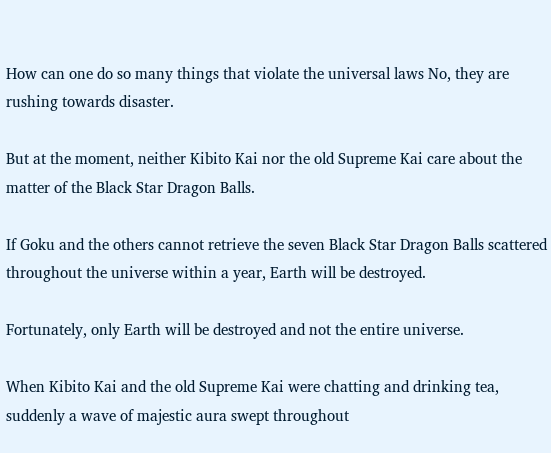How can one do so many things that violate the universal laws No, they are rushing towards disaster.

But at the moment, neither Kibito Kai nor the old Supreme Kai care about the matter of the Black Star Dragon Balls.

If Goku and the others cannot retrieve the seven Black Star Dragon Balls scattered throughout the universe within a year, Earth will be destroyed.

Fortunately, only Earth will be destroyed and not the entire universe.

When Kibito Kai and the old Supreme Kai were chatting and drinking tea, suddenly a wave of majestic aura swept throughout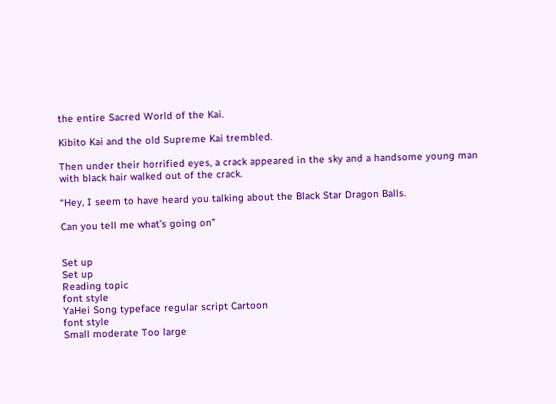the entire Sacred World of the Kai.

Kibito Kai and the old Supreme Kai trembled.

Then under their horrified eyes, a crack appeared in the sky and a handsome young man with black hair walked out of the crack.

“Hey, I seem to have heard you talking about the Black Star Dragon Balls.

Can you tell me what’s going on”


Set up
Set up
Reading topic
font style
YaHei Song typeface regular script Cartoon
font style
Small moderate Too large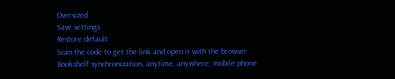Oversized
Save settings
Restore default
Scan the code to get the link and open it with the browser
Bookshelf synchronization, anytime, anywhere, mobile phone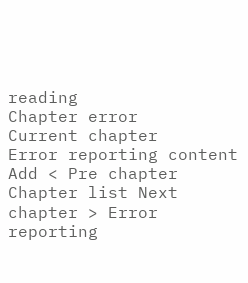reading
Chapter error
Current chapter
Error reporting content
Add < Pre chapter Chapter list Next chapter > Error reporting